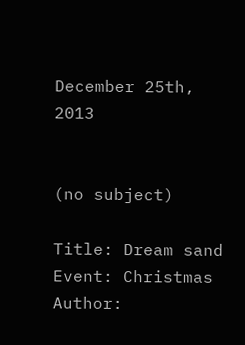December 25th, 2013


(no subject)

Title: Dream sand
Event: Christmas
Author: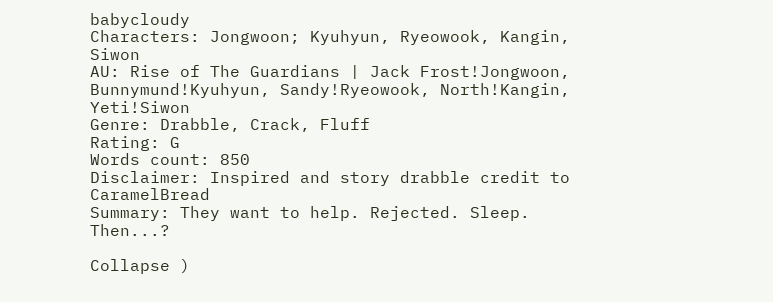babycloudy
Characters: Jongwoon; Kyuhyun, Ryeowook, Kangin, Siwon
AU: Rise of The Guardians | Jack Frost!Jongwoon, Bunnymund!Kyuhyun, Sandy!Ryeowook, North!Kangin, Yeti!Siwon
Genre: Drabble, Crack, Fluff
Rating: G
Words count: 850
Disclaimer: Inspired and story drabble credit to CaramelBread
Summary: They want to help. Rejected. Sleep. Then...?

Collapse )